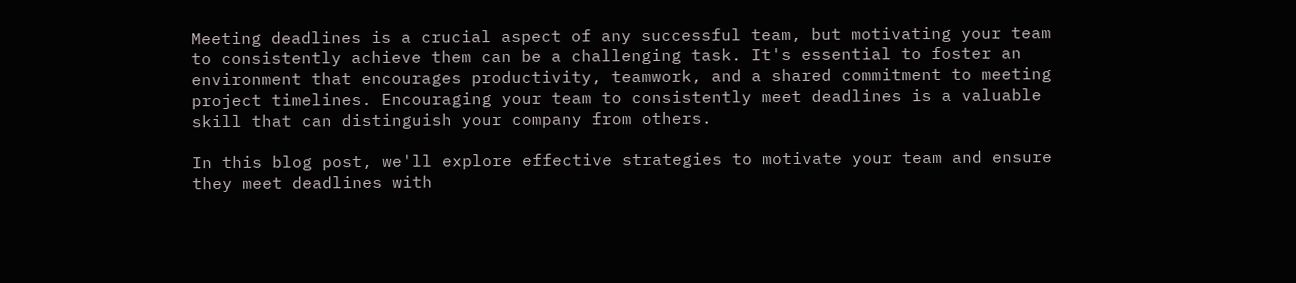Meeting deadlines is a crucial aspect of any successful team, but motivating your team to consistently achieve them can be a challenging task. It's essential to foster an environment that encourages productivity, teamwork, and a shared commitment to meeting project timelines. Encouraging your team to consistently meet deadlines is a valuable skill that can distinguish your company from others.

In this blog post, we'll explore effective strategies to motivate your team and ensure they meet deadlines with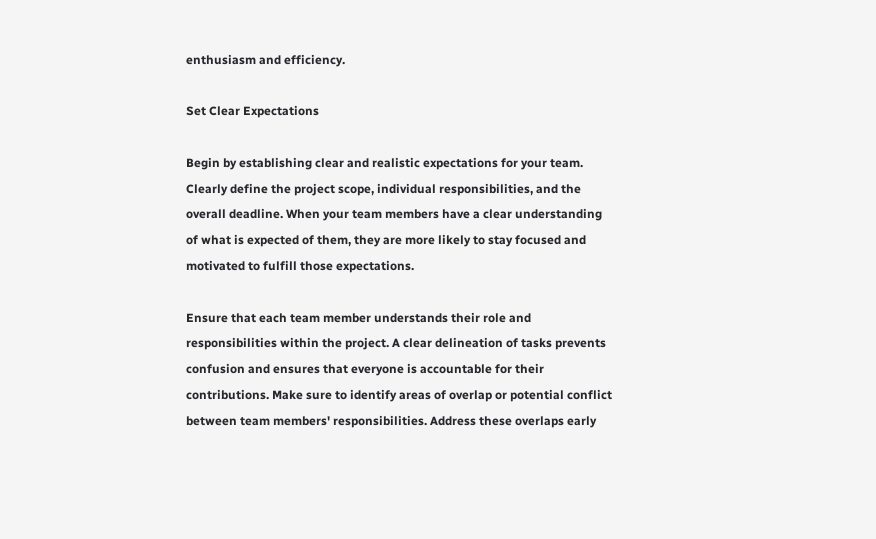enthusiasm and efficiency.

Set Clear Expectations

Begin by establishing clear and realistic expectations for your team. Clearly define the project scope, individual responsibilities, and the overall deadline. When your team members have a clear understanding of what is expected of them, they are more likely to stay focused and motivated to fulfill those expectations.

Ensure that each team member understands their role and responsibilities within the project. A clear delineation of tasks prevents confusion and ensures that everyone is accountable for their contributions. Make sure to identify areas of overlap or potential conflict between team members' responsibilities. Address these overlaps early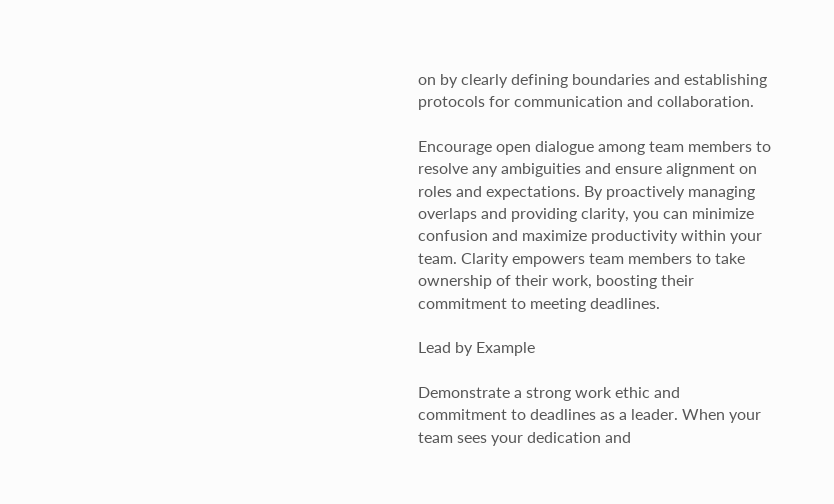on by clearly defining boundaries and establishing protocols for communication and collaboration.

Encourage open dialogue among team members to resolve any ambiguities and ensure alignment on roles and expectations. By proactively managing overlaps and providing clarity, you can minimize confusion and maximize productivity within your team. Clarity empowers team members to take ownership of their work, boosting their commitment to meeting deadlines.

Lead by Example

Demonstrate a strong work ethic and commitment to deadlines as a leader. When your team sees your dedication and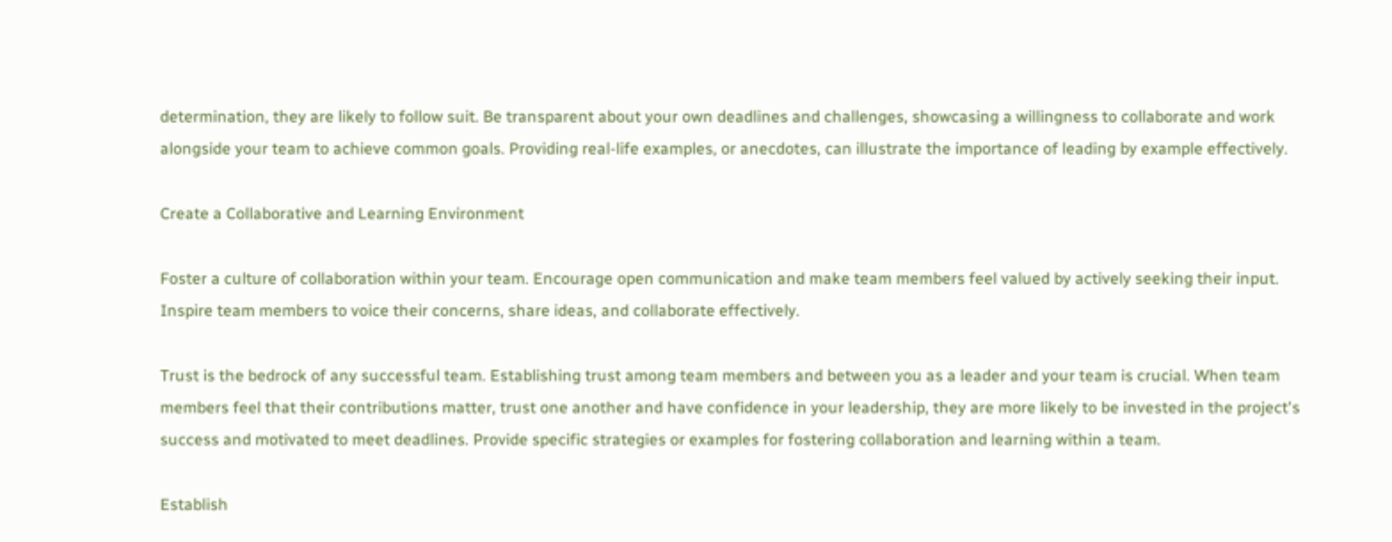determination, they are likely to follow suit. Be transparent about your own deadlines and challenges, showcasing a willingness to collaborate and work alongside your team to achieve common goals. Providing real-life examples, or anecdotes, can illustrate the importance of leading by example effectively.

Create a Collaborative and Learning Environment

Foster a culture of collaboration within your team. Encourage open communication and make team members feel valued by actively seeking their input. Inspire team members to voice their concerns, share ideas, and collaborate effectively.

Trust is the bedrock of any successful team. Establishing trust among team members and between you as a leader and your team is crucial. When team members feel that their contributions matter, trust one another and have confidence in your leadership, they are more likely to be invested in the project's success and motivated to meet deadlines. Provide specific strategies or examples for fostering collaboration and learning within a team.

Establish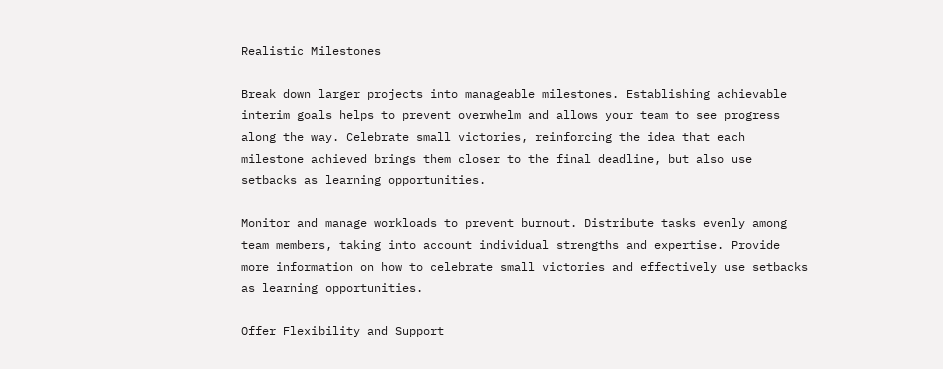Realistic Milestones

Break down larger projects into manageable milestones. Establishing achievable interim goals helps to prevent overwhelm and allows your team to see progress along the way. Celebrate small victories, reinforcing the idea that each milestone achieved brings them closer to the final deadline, but also use setbacks as learning opportunities.

Monitor and manage workloads to prevent burnout. Distribute tasks evenly among team members, taking into account individual strengths and expertise. Provide more information on how to celebrate small victories and effectively use setbacks as learning opportunities.

Offer Flexibility and Support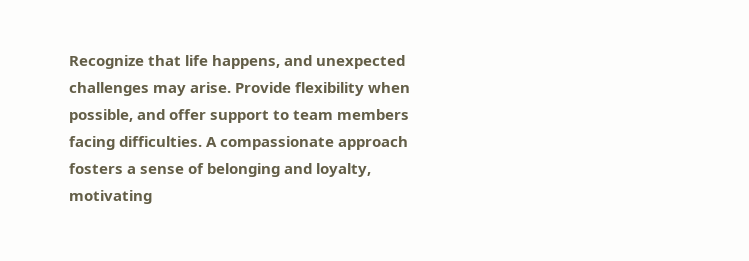Recognize that life happens, and unexpected challenges may arise. Provide flexibility when possible, and offer support to team members facing difficulties. A compassionate approach fosters a sense of belonging and loyalty, motivating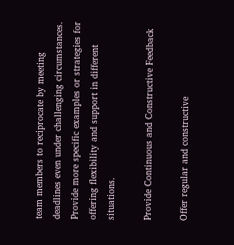team members to reciprocate by meeting deadlines even under challenging circumstances. Provide more specific examples or strategies for offering flexibility and support in different situations.

Provide Continuous and Constructive Feedback

Offer regular and constructive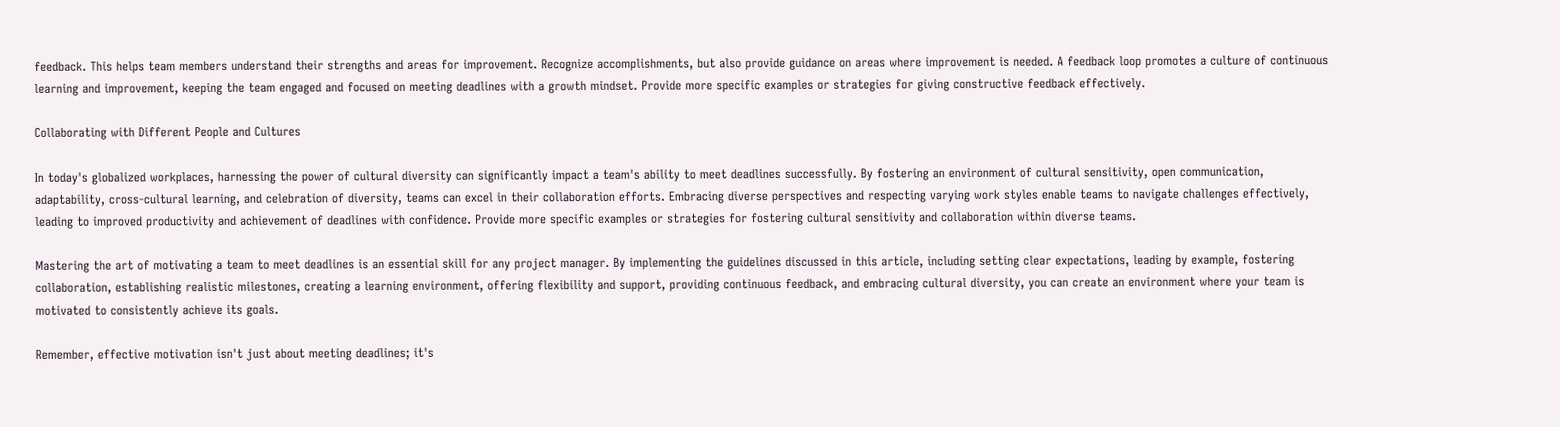feedback. This helps team members understand their strengths and areas for improvement. Recognize accomplishments, but also provide guidance on areas where improvement is needed. A feedback loop promotes a culture of continuous learning and improvement, keeping the team engaged and focused on meeting deadlines with a growth mindset. Provide more specific examples or strategies for giving constructive feedback effectively.

Collaborating with Different People and Cultures

In today's globalized workplaces, harnessing the power of cultural diversity can significantly impact a team's ability to meet deadlines successfully. By fostering an environment of cultural sensitivity, open communication, adaptability, cross-cultural learning, and celebration of diversity, teams can excel in their collaboration efforts. Embracing diverse perspectives and respecting varying work styles enable teams to navigate challenges effectively, leading to improved productivity and achievement of deadlines with confidence. Provide more specific examples or strategies for fostering cultural sensitivity and collaboration within diverse teams.

Mastering the art of motivating a team to meet deadlines is an essential skill for any project manager. By implementing the guidelines discussed in this article, including setting clear expectations, leading by example, fostering collaboration, establishing realistic milestones, creating a learning environment, offering flexibility and support, providing continuous feedback, and embracing cultural diversity, you can create an environment where your team is motivated to consistently achieve its goals.

Remember, effective motivation isn't just about meeting deadlines; it's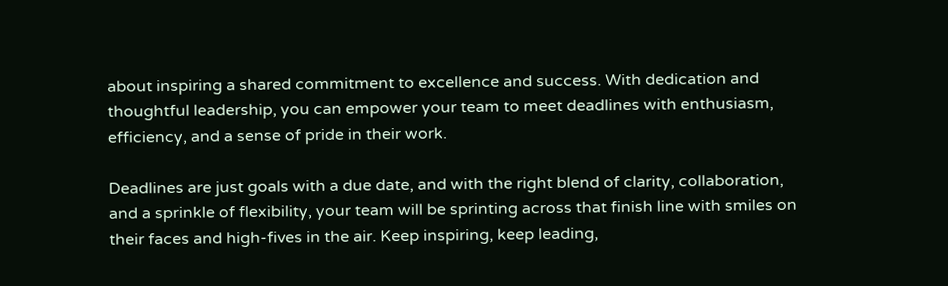about inspiring a shared commitment to excellence and success. With dedication and thoughtful leadership, you can empower your team to meet deadlines with enthusiasm, efficiency, and a sense of pride in their work.

Deadlines are just goals with a due date, and with the right blend of clarity, collaboration, and a sprinkle of flexibility, your team will be sprinting across that finish line with smiles on their faces and high-fives in the air. Keep inspiring, keep leading,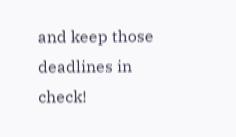and keep those deadlines in check!